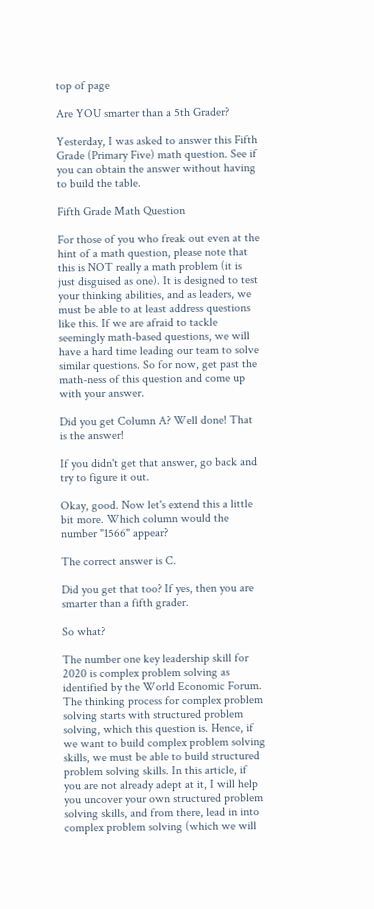top of page

Are YOU smarter than a 5th Grader?

Yesterday, I was asked to answer this Fifth Grade (Primary Five) math question. See if you can obtain the answer without having to build the table.

Fifth Grade Math Question

For those of you who freak out even at the hint of a math question, please note that this is NOT really a math problem (it is just disguised as one). It is designed to test your thinking abilities, and as leaders, we must be able to at least address questions like this. If we are afraid to tackle seemingly math-based questions, we will have a hard time leading our team to solve similar questions. So for now, get past the math-ness of this question and come up with your answer.

Did you get Column A? Well done! That is the answer!

If you didn't get that answer, go back and try to figure it out.

Okay, good. Now let's extend this a little bit more. Which column would the number "1566" appear?

The correct answer is C.

Did you get that too? If yes, then you are smarter than a fifth grader.

So what?

The number one key leadership skill for 2020 is complex problem solving as identified by the World Economic Forum. The thinking process for complex problem solving starts with structured problem solving, which this question is. Hence, if we want to build complex problem solving skills, we must be able to build structured problem solving skills. In this article, if you are not already adept at it, I will help you uncover your own structured problem solving skills, and from there, lead in into complex problem solving (which we will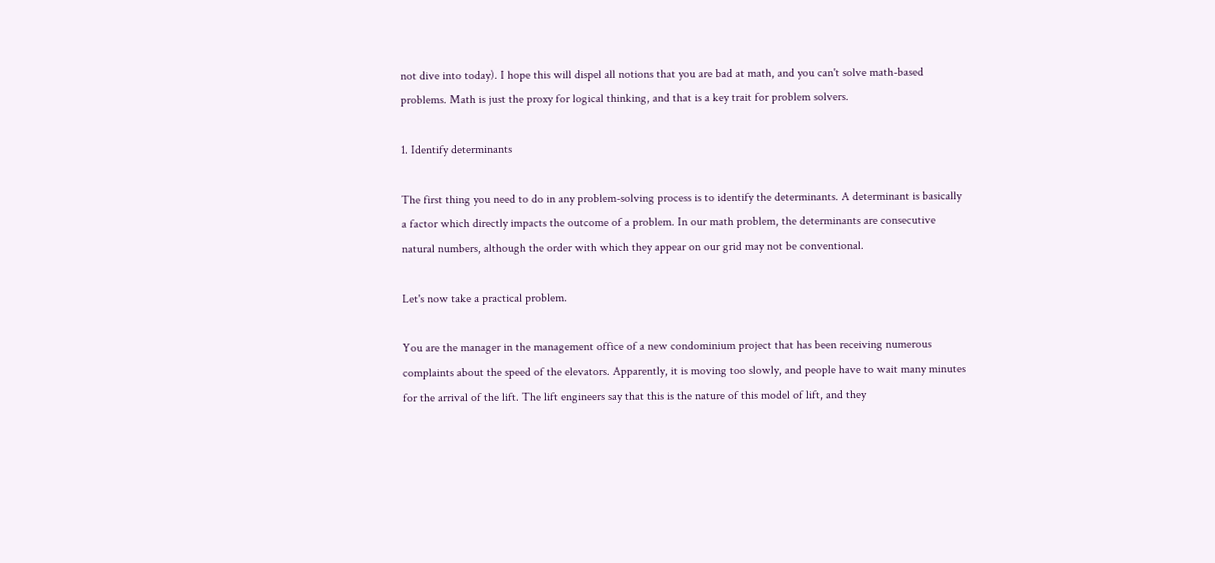not dive into today). I hope this will dispel all notions that you are bad at math, and you can't solve math-based problems. Math is just the proxy for logical thinking, and that is a key trait for problem solvers.

1. Identify determinants

The first thing you need to do in any problem-solving process is to identify the determinants. A determinant is basically a factor which directly impacts the outcome of a problem. In our math problem, the determinants are consecutive natural numbers, although the order with which they appear on our grid may not be conventional.

Let's now take a practical problem.

You are the manager in the management office of a new condominium project that has been receiving numerous complaints about the speed of the elevators. Apparently, it is moving too slowly, and people have to wait many minutes for the arrival of the lift. The lift engineers say that this is the nature of this model of lift, and they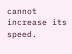cannot increase its speed.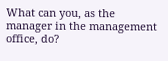What can you, as the manager in the management office, do?